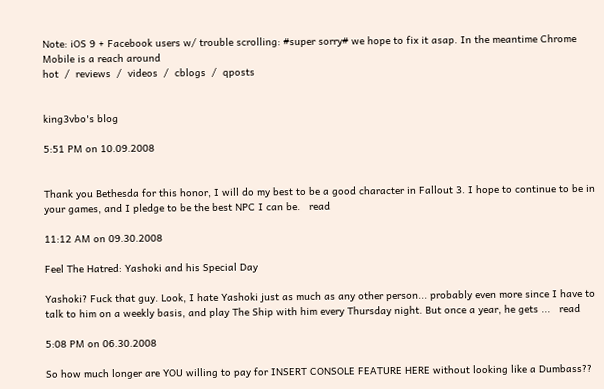Note: iOS 9 + Facebook users w/ trouble scrolling: #super sorry# we hope to fix it asap. In the meantime Chrome Mobile is a reach around
hot  /  reviews  /  videos  /  cblogs  /  qposts


king3vbo's blog

5:51 PM on 10.09.2008


Thank you Bethesda for this honor, I will do my best to be a good character in Fallout 3. I hope to continue to be in your games, and I pledge to be the best NPC I can be.   read

11:12 AM on 09.30.2008

Feel The Hatred: Yashoki and his Special Day

Yashoki? Fuck that guy. Look, I hate Yashoki just as much as any other person... probably even more since I have to talk to him on a weekly basis, and play The Ship with him every Thursday night. But once a year, he gets ...   read

5:08 PM on 06.30.2008

So how much longer are YOU willing to pay for INSERT CONSOLE FEATURE HERE without looking like a Dumbass??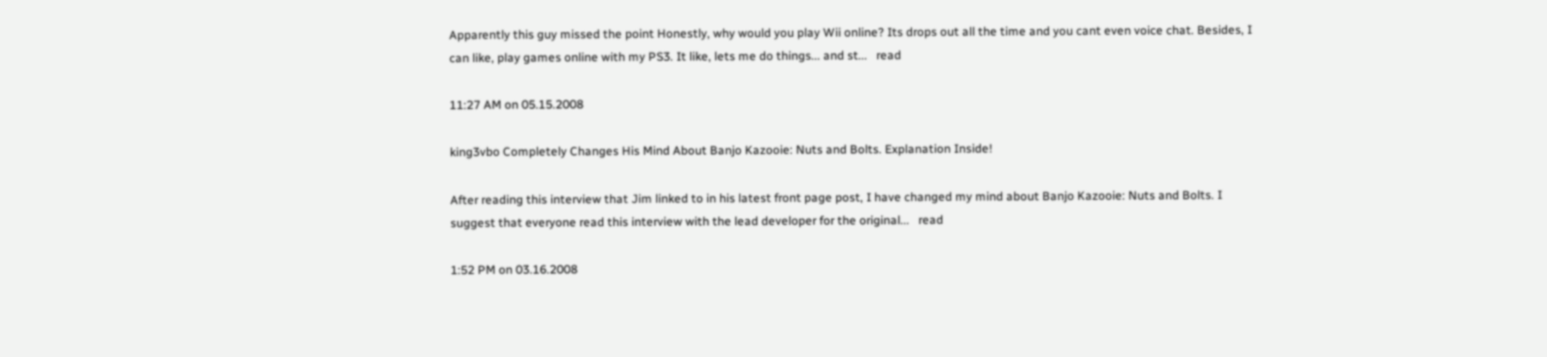Apparently this guy missed the point Honestly, why would you play Wii online? Its drops out all the time and you cant even voice chat. Besides, I can like, play games online with my PS3. It like, lets me do things... and st...   read

11:27 AM on 05.15.2008

king3vbo Completely Changes His Mind About Banjo Kazooie: Nuts and Bolts. Explanation Inside!

After reading this interview that Jim linked to in his latest front page post, I have changed my mind about Banjo Kazooie: Nuts and Bolts. I suggest that everyone read this interview with the lead developer for the original...   read

1:52 PM on 03.16.2008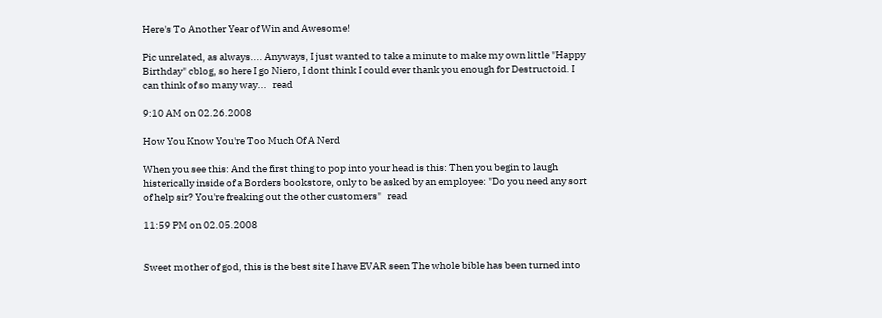Here's To Another Year of Win and Awesome!

Pic unrelated, as always.... Anyways, I just wanted to take a minute to make my own little "Happy Birthday" cblog, so here I go Niero, I dont think I could ever thank you enough for Destructoid. I can think of so many way...   read

9:10 AM on 02.26.2008

How You Know You're Too Much Of A Nerd

When you see this: And the first thing to pop into your head is this: Then you begin to laugh histerically inside of a Borders bookstore, only to be asked by an employee: "Do you need any sort of help sir? You're freaking out the other customers"   read

11:59 PM on 02.05.2008


Sweet mother of god, this is the best site I have EVAR seen The whole bible has been turned into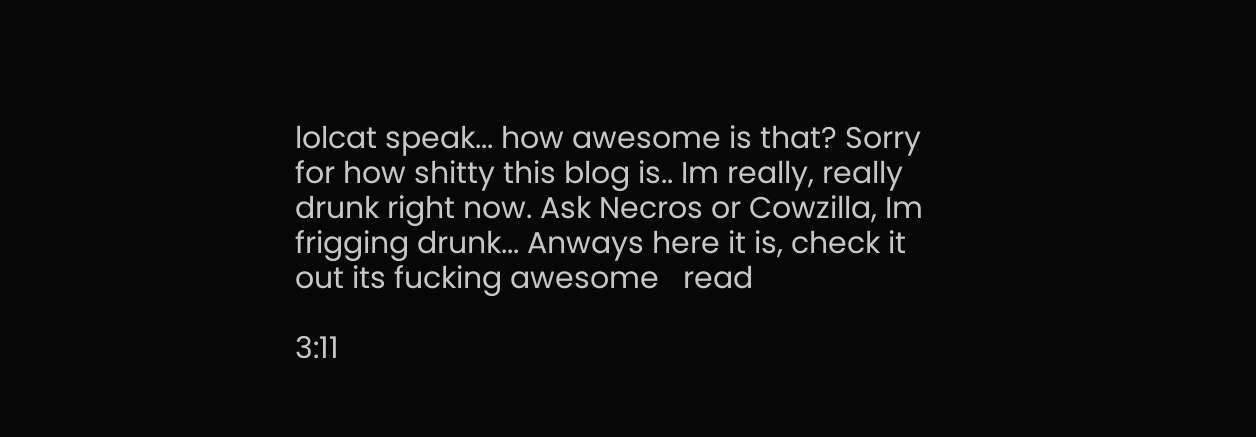lolcat speak... how awesome is that? Sorry for how shitty this blog is.. Im really, really drunk right now. Ask Necros or Cowzilla, Im frigging drunk... Anways here it is, check it out its fucking awesome   read

3:11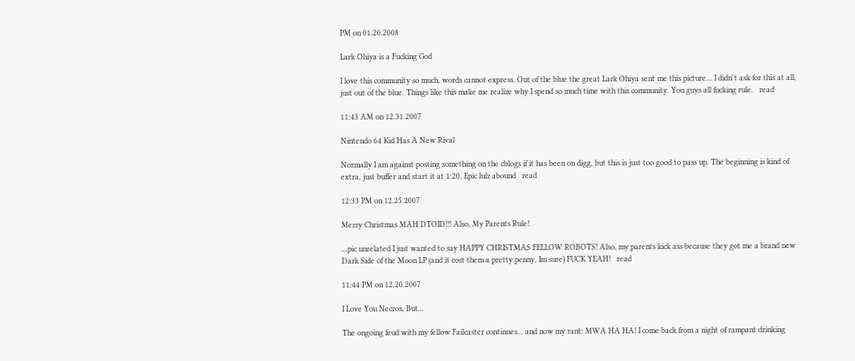PM on 01.20.2008

Lark Ohiya is a Fucking God

I love this community so much, words cannot express. Out of the blue the great Lark Ohiya sent me this picture... I didn't ask for this at all, just out of the blue. Things like this make me realize why I spend so much time with this community. You guys all fucking rule.   read

11:43 AM on 12.31.2007

Nintendo 64 Kid Has A New Rival

Normally I am against posting something on the cblogs if it has been on digg, but this is just too good to pass up. The beginning is kind of extra, just buffer and start it at 1:20. Epic lulz abound   read

12:33 PM on 12.25.2007

Merry Christmas MAH DTOID!!! Also, My Parents Rule!

...pic unrelated I just wanted to say HAPPY CHRISTMAS FELLOW ROBOTS! Also, my parents kick ass because they got me a brand new Dark Side of the Moon LP (and it cost them a pretty penny, Im sure) FUCK YEAH!   read

11:44 PM on 12.20.2007

I Love You Necros, But...

The ongoing feud with my fellow Failcaster continues... and now my rant: MWA HA HA! I come back from a night of rampant drinking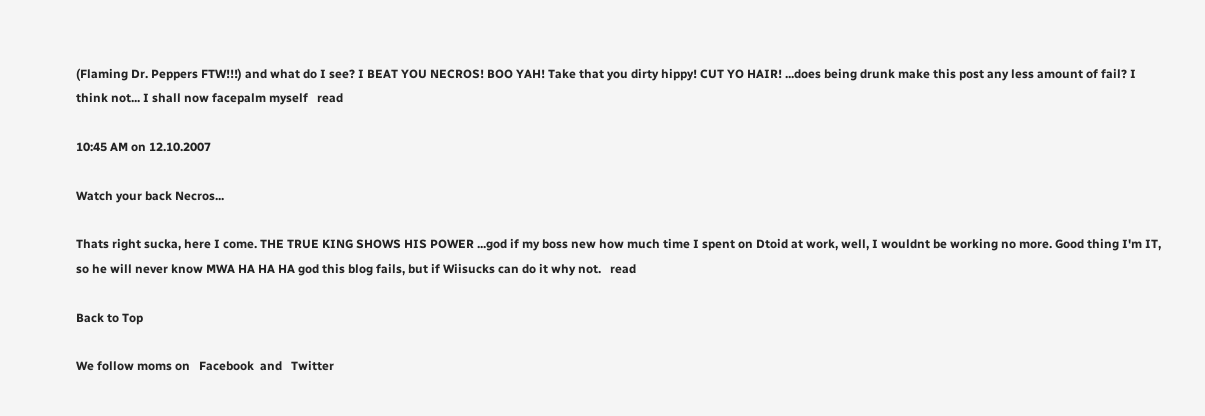(Flaming Dr. Peppers FTW!!!) and what do I see? I BEAT YOU NECROS! BOO YAH! Take that you dirty hippy! CUT YO HAIR! ...does being drunk make this post any less amount of fail? I think not... I shall now facepalm myself   read

10:45 AM on 12.10.2007

Watch your back Necros...

Thats right sucka, here I come. THE TRUE KING SHOWS HIS POWER ...god if my boss new how much time I spent on Dtoid at work, well, I wouldnt be working no more. Good thing I'm IT, so he will never know MWA HA HA HA god this blog fails, but if Wiisucks can do it why not.   read

Back to Top

We follow moms on   Facebook  and   Twitter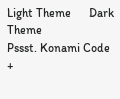Light Theme      Dark Theme
Pssst. Konami Code +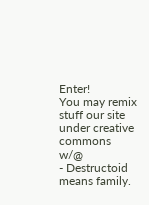Enter!
You may remix stuff our site under creative commons w/@
- Destructoid means family.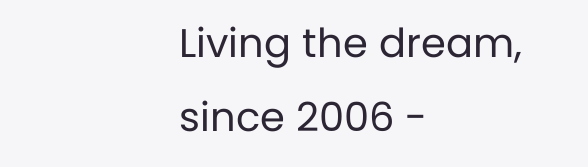Living the dream, since 2006 -